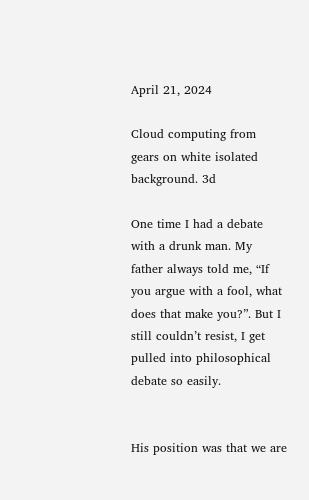April 21, 2024

Cloud computing from gears on white isolated background. 3d

One time I had a debate with a drunk man. My father always told me, “If you argue with a fool, what does that make you?”. But I still couldn’t resist, I get pulled into philosophical debate so easily.


His position was that we are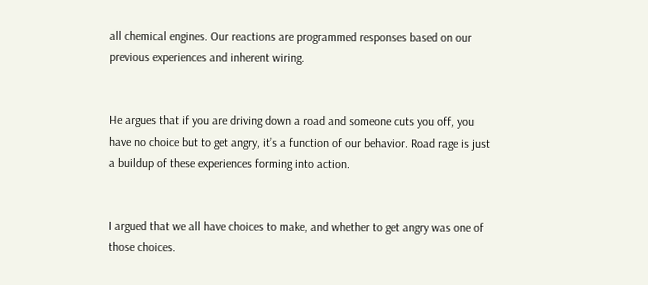all chemical engines. Our reactions are programmed responses based on our previous experiences and inherent wiring.


He argues that if you are driving down a road and someone cuts you off, you have no choice but to get angry, it’s a function of our behavior. Road rage is just a buildup of these experiences forming into action.


I argued that we all have choices to make, and whether to get angry was one of those choices.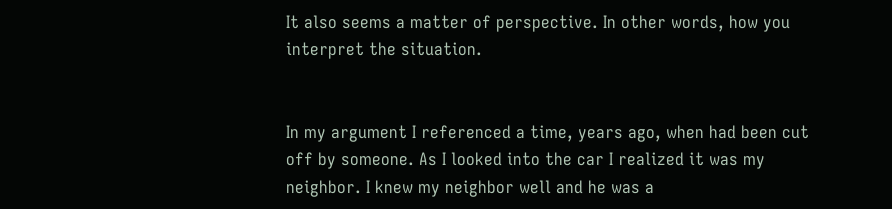It also seems a matter of perspective. In other words, how you interpret the situation.


In my argument I referenced a time, years ago, when had been cut off by someone. As I looked into the car I realized it was my neighbor. I knew my neighbor well and he was a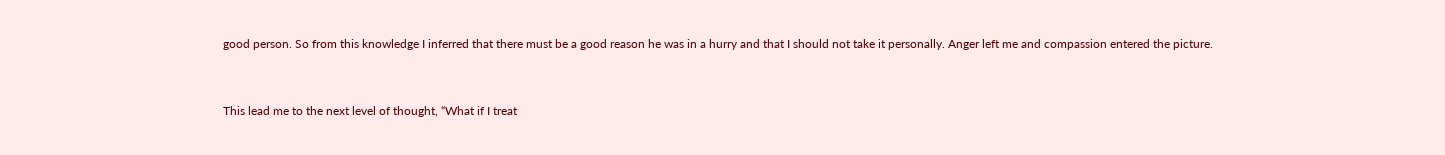good person. So from this knowledge I inferred that there must be a good reason he was in a hurry and that I should not take it personally. Anger left me and compassion entered the picture.


This lead me to the next level of thought, “What if I treat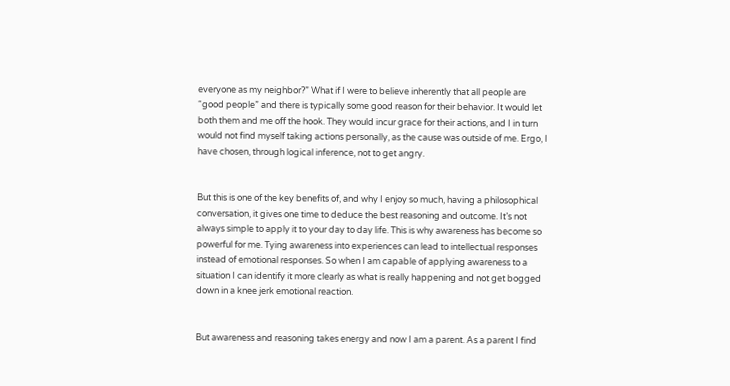everyone as my neighbor?” What if I were to believe inherently that all people are “good people” and there is typically some good reason for their behavior. It would let both them and me off the hook. They would incur grace for their actions, and I in turn would not find myself taking actions personally, as the cause was outside of me. Ergo, I have chosen, through logical inference, not to get angry.


But this is one of the key benefits of, and why I enjoy so much, having a philosophical conversation, it gives one time to deduce the best reasoning and outcome. It’s not always simple to apply it to your day to day life. This is why awareness has become so powerful for me. Tying awareness into experiences can lead to intellectual responses instead of emotional responses. So when I am capable of applying awareness to a situation I can identify it more clearly as what is really happening and not get bogged down in a knee jerk emotional reaction.


But awareness and reasoning takes energy and now I am a parent. As a parent I find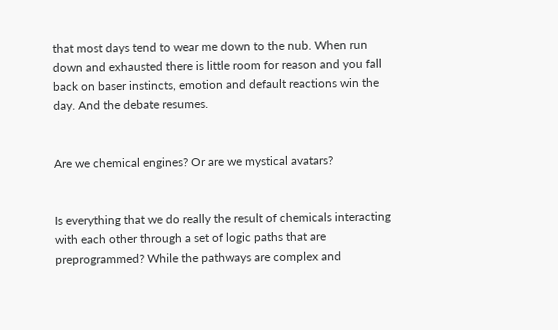that most days tend to wear me down to the nub. When run down and exhausted there is little room for reason and you fall back on baser instincts, emotion and default reactions win the day. And the debate resumes.


Are we chemical engines? Or are we mystical avatars?


Is everything that we do really the result of chemicals interacting with each other through a set of logic paths that are preprogrammed? While the pathways are complex and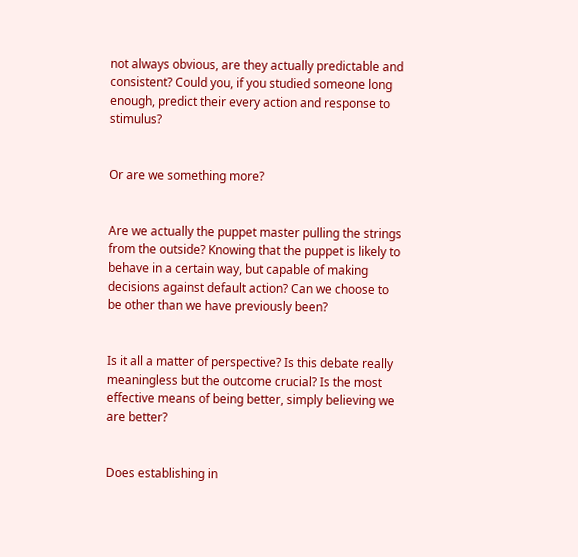not always obvious, are they actually predictable and consistent? Could you, if you studied someone long enough, predict their every action and response to stimulus?


Or are we something more?


Are we actually the puppet master pulling the strings from the outside? Knowing that the puppet is likely to behave in a certain way, but capable of making decisions against default action? Can we choose to be other than we have previously been?


Is it all a matter of perspective? Is this debate really meaningless but the outcome crucial? Is the most effective means of being better, simply believing we are better?


Does establishing in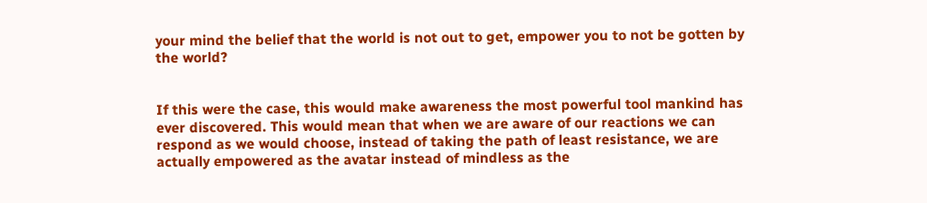your mind the belief that the world is not out to get, empower you to not be gotten by the world?


If this were the case, this would make awareness the most powerful tool mankind has ever discovered. This would mean that when we are aware of our reactions we can respond as we would choose, instead of taking the path of least resistance, we are actually empowered as the avatar instead of mindless as the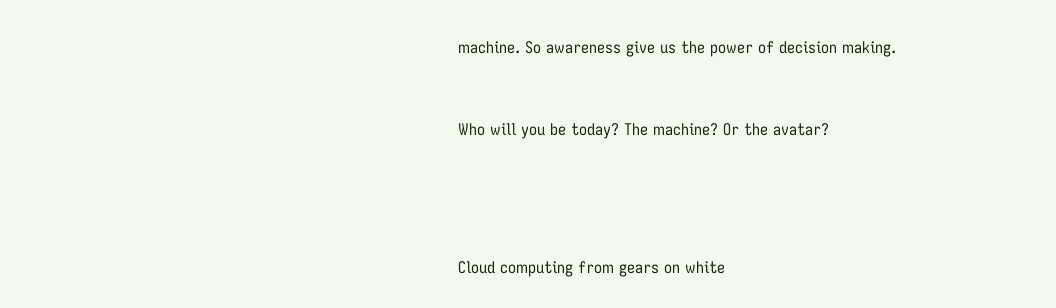machine. So awareness give us the power of decision making.


Who will you be today? The machine? Or the avatar?




Cloud computing from gears on white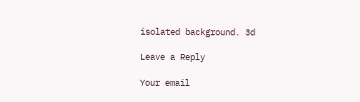isolated background. 3d

Leave a Reply

Your email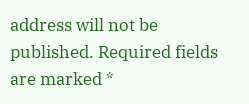address will not be published. Required fields are marked *